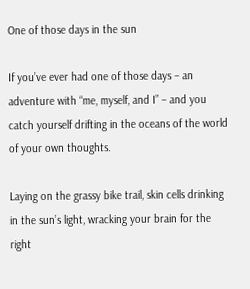One of those days in the sun

If you’ve ever had one of those days – an adventure with “me, myself, and I” – and you catch yourself drifting in the oceans of the world of your own thoughts.

Laying on the grassy bike trail, skin cells drinking in the sun’s light, wracking your brain for the right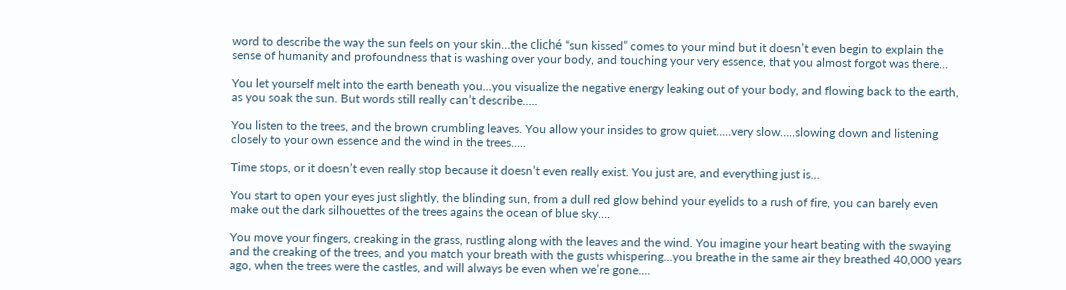word to describe the way the sun feels on your skin…the cliché “sun kissed” comes to your mind but it doesn’t even begin to explain the sense of humanity and profoundness that is washing over your body, and touching your very essence, that you almost forgot was there…

You let yourself melt into the earth beneath you…you visualize the negative energy leaking out of your body, and flowing back to the earth, as you soak the sun. But words still really can’t describe…..

You listen to the trees, and the brown crumbling leaves. You allow your insides to grow quiet…..very slow…..slowing down and listening closely to your own essence and the wind in the trees…..

Time stops, or it doesn’t even really stop because it doesn’t even really exist. You just are, and everything just is…

You start to open your eyes just slightly, the blinding sun, from a dull red glow behind your eyelids to a rush of fire, you can barely even make out the dark silhouettes of the trees agains the ocean of blue sky….

You move your fingers, creaking in the grass, rustling along with the leaves and the wind. You imagine your heart beating with the swaying and the creaking of the trees, and you match your breath with the gusts whispering…you breathe in the same air they breathed 40,000 years ago, when the trees were the castles, and will always be even when we’re gone….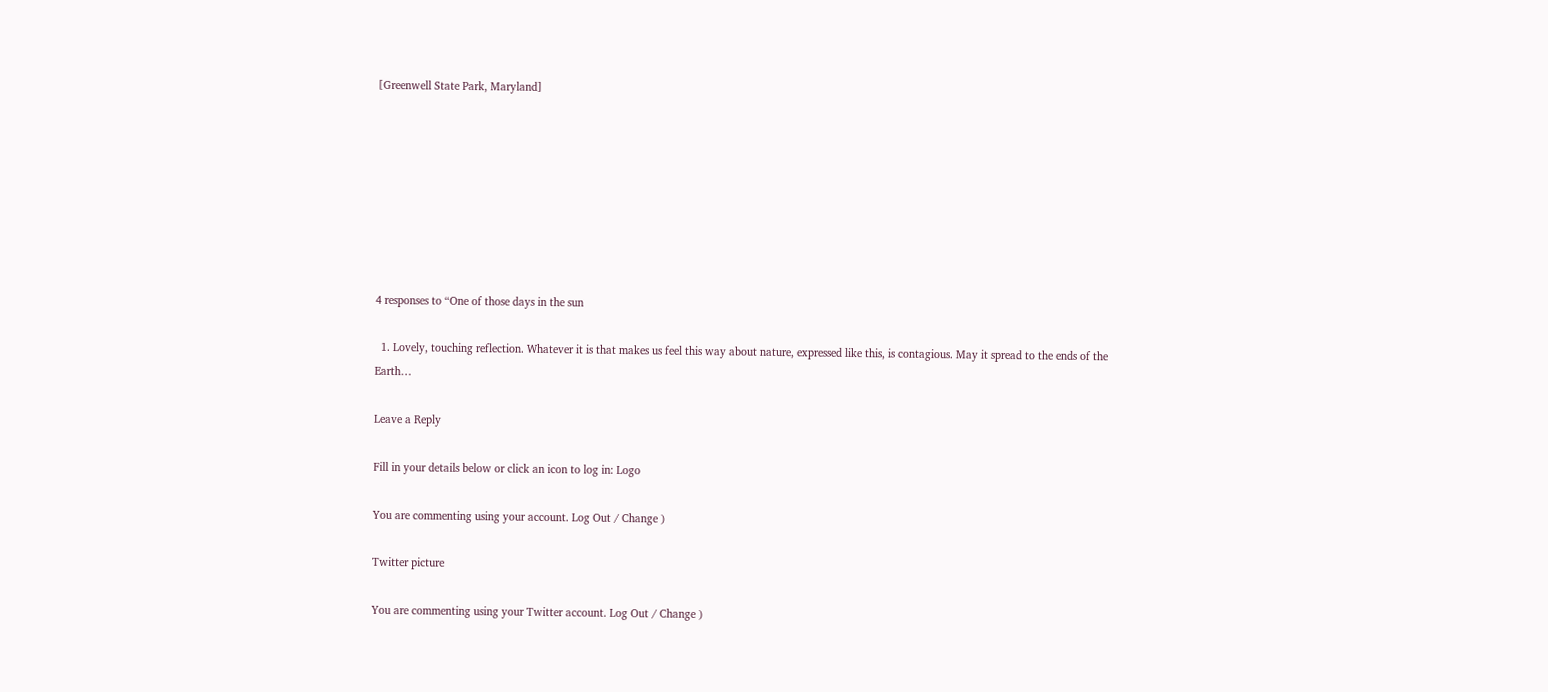[Greenwell State Park, Maryland]








4 responses to “One of those days in the sun

  1. Lovely, touching reflection. Whatever it is that makes us feel this way about nature, expressed like this, is contagious. May it spread to the ends of the Earth…

Leave a Reply

Fill in your details below or click an icon to log in: Logo

You are commenting using your account. Log Out / Change )

Twitter picture

You are commenting using your Twitter account. Log Out / Change )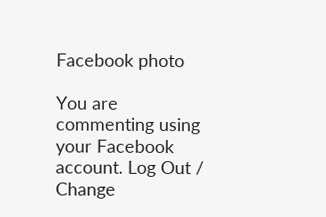Facebook photo

You are commenting using your Facebook account. Log Out / Change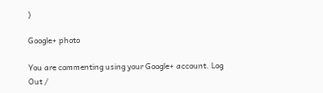)

Google+ photo

You are commenting using your Google+ account. Log Out /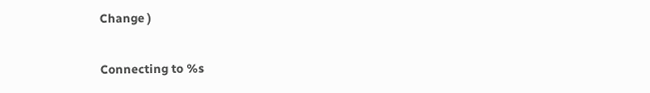Change )

Connecting to %s